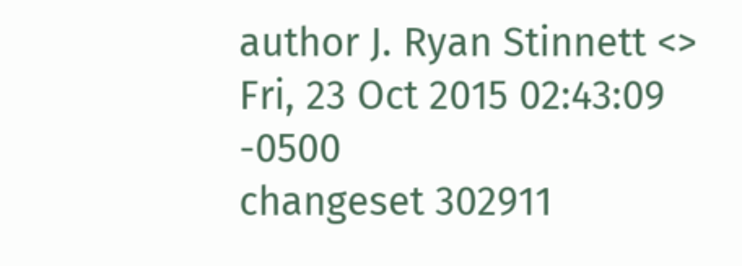author J. Ryan Stinnett <>
Fri, 23 Oct 2015 02:43:09 -0500
changeset 302911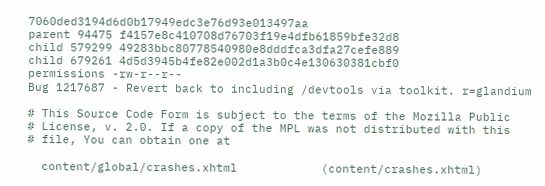7060ded3194d6d0b17949edc3e76d93e013497aa
parent 94475 f4157e8c410708d76703f19e4dfb61859bfe32d8
child 579299 49283bbc80778540980e8dddfca3dfa27cefe889
child 679261 4d5d3945b4fe82e002d1a3b0c4e130630381cbf0
permissions -rw-r--r--
Bug 1217687 - Revert back to including /devtools via toolkit. r=glandium

# This Source Code Form is subject to the terms of the Mozilla Public
# License, v. 2.0. If a copy of the MPL was not distributed with this
# file, You can obtain one at

  content/global/crashes.xhtml            (content/crashes.xhtml)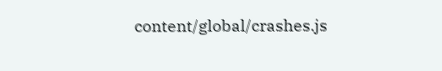content/global/crashes.js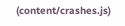(content/crashes.js)